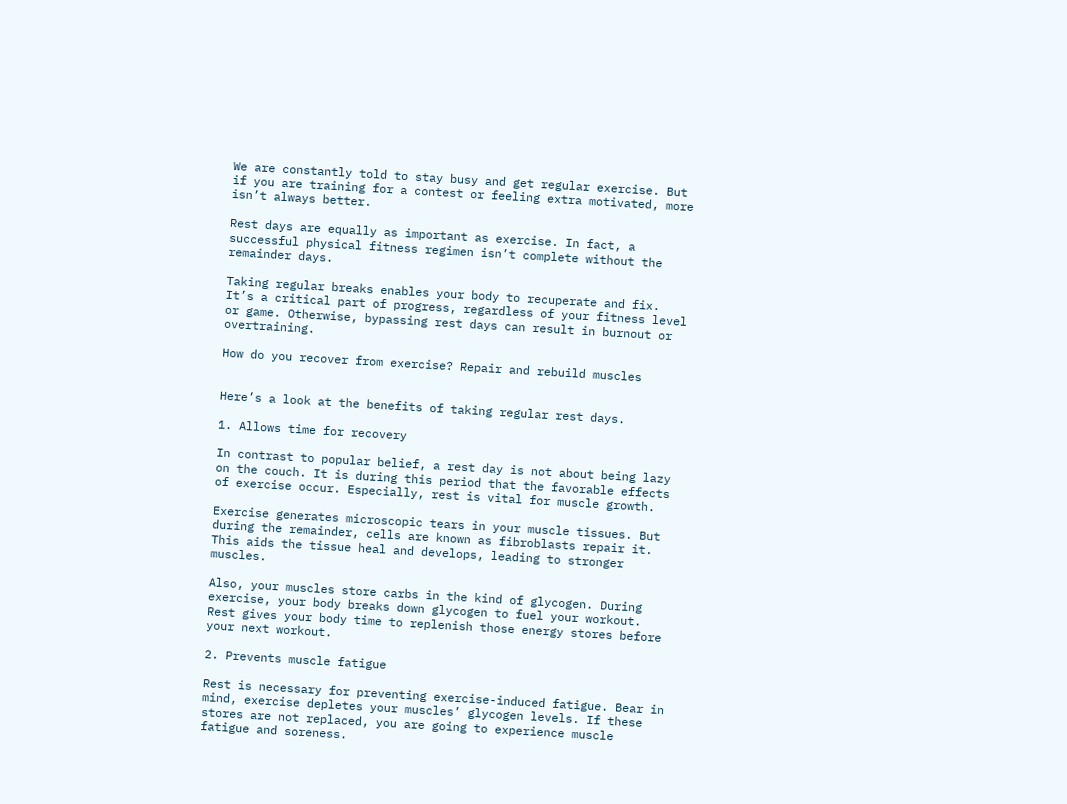We are constantly told to stay busy and get regular exercise. But if you are training for a contest or feeling extra motivated, more isn’t always better.

Rest days are equally as important as exercise. In fact, a successful physical fitness regimen isn’t complete without the remainder days.

Taking regular breaks enables your body to recuperate and fix. It’s a critical part of progress, regardless of your fitness level or game. Otherwise, bypassing rest days can result in burnout or overtraining.

How do you recover from exercise? Repair and rebuild muscles


Here’s a look at the benefits of taking regular rest days.

1. Allows time for recovery

In contrast to popular belief, a rest day is not about being lazy on the couch. It is during this period that the favorable effects of exercise occur. Especially, rest is vital for muscle growth.

Exercise generates microscopic tears in your muscle tissues. But during the remainder, cells are known as fibroblasts repair it. This aids the tissue heal and develops, leading to stronger muscles.

Also, your muscles store carbs in the kind of glycogen. During exercise, your body breaks down glycogen to fuel your workout. Rest gives your body time to replenish those energy stores before your next workout.

2. Prevents muscle fatigue

Rest is necessary for preventing exercise-induced fatigue. Bear in mind, exercise depletes your muscles’ glycogen levels. If these stores are not replaced, you are going to experience muscle fatigue and soreness.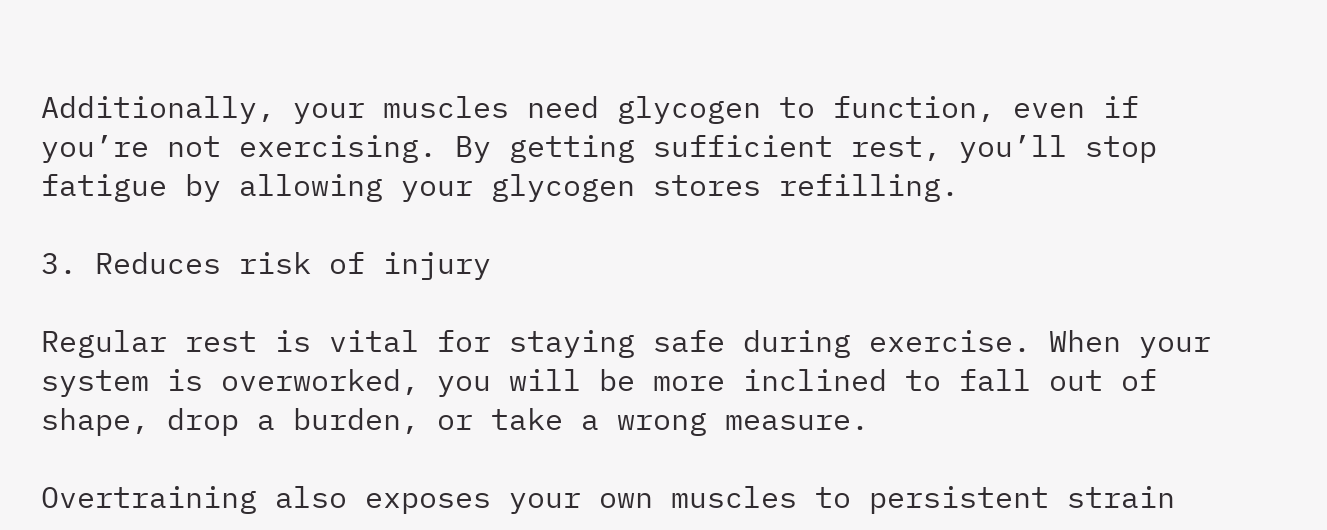Additionally, your muscles need glycogen to function, even if you’re not exercising. By getting sufficient rest, you’ll stop fatigue by allowing your glycogen stores refilling.

3. Reduces risk of injury

Regular rest is vital for staying safe during exercise. When your system is overworked, you will be more inclined to fall out of shape, drop a burden, or take a wrong measure.

Overtraining also exposes your own muscles to persistent strain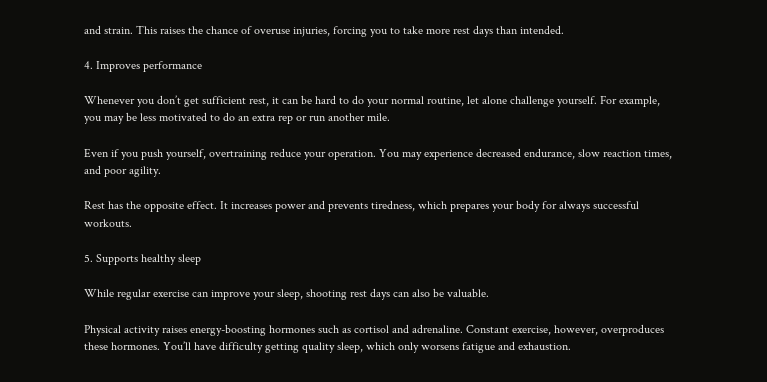and strain. This raises the chance of overuse injuries, forcing you to take more rest days than intended.

4. Improves performance

Whenever you don’t get sufficient rest, it can be hard to do your normal routine, let alone challenge yourself. For example, you may be less motivated to do an extra rep or run another mile.

Even if you push yourself, overtraining reduce your operation. You may experience decreased endurance, slow reaction times, and poor agility.

Rest has the opposite effect. It increases power and prevents tiredness, which prepares your body for always successful workouts.

5. Supports healthy sleep

While regular exercise can improve your sleep, shooting rest days can also be valuable.

Physical activity raises energy-boosting hormones such as cortisol and adrenaline. Constant exercise, however, overproduces these hormones. You’ll have difficulty getting quality sleep, which only worsens fatigue and exhaustion.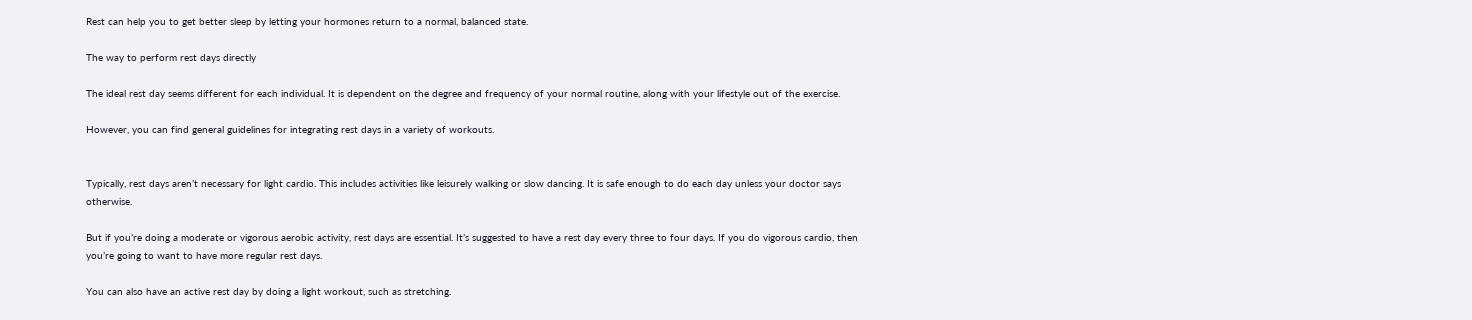Rest can help you to get better sleep by letting your hormones return to a normal, balanced state.

The way to perform rest days directly

The ideal rest day seems different for each individual. It is dependent on the degree and frequency of your normal routine, along with your lifestyle out of the exercise.

However, you can find general guidelines for integrating rest days in a variety of workouts.


Typically, rest days aren’t necessary for light cardio. This includes activities like leisurely walking or slow dancing. It is safe enough to do each day unless your doctor says otherwise.

But if you’re doing a moderate or vigorous aerobic activity, rest days are essential. It’s suggested to have a rest day every three to four days. If you do vigorous cardio, then you’re going to want to have more regular rest days.

You can also have an active rest day by doing a light workout, such as stretching.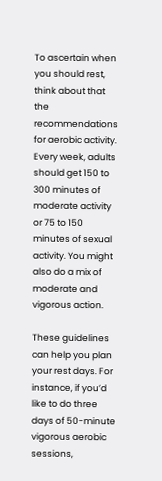To ascertain when you should rest, think about that the recommendations for aerobic activity. Every week, adults should get 150 to 300 minutes of moderate activity or 75 to 150 minutes of sexual activity. You might also do a mix of moderate and vigorous action.

These guidelines can help you plan your rest days. For instance, if you’d like to do three days of 50-minute vigorous aerobic sessions,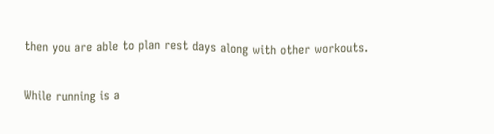then you are able to plan rest days along with other workouts.


While running is a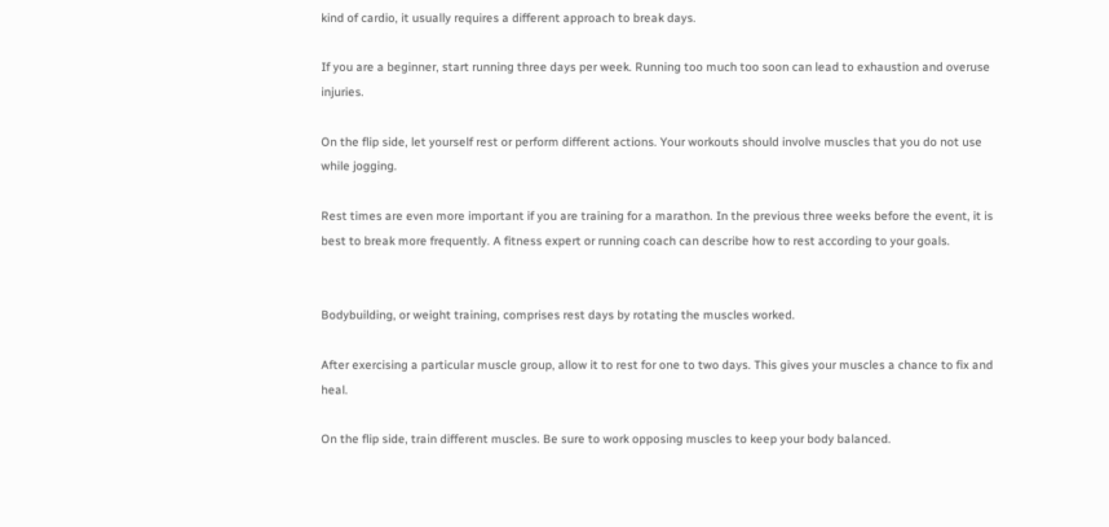kind of cardio, it usually requires a different approach to break days.

If you are a beginner, start running three days per week. Running too much too soon can lead to exhaustion and overuse injuries.

On the flip side, let yourself rest or perform different actions. Your workouts should involve muscles that you do not use while jogging.

Rest times are even more important if you are training for a marathon. In the previous three weeks before the event, it is best to break more frequently. A fitness expert or running coach can describe how to rest according to your goals.


Bodybuilding, or weight training, comprises rest days by rotating the muscles worked.

After exercising a particular muscle group, allow it to rest for one to two days. This gives your muscles a chance to fix and heal.

On the flip side, train different muscles. Be sure to work opposing muscles to keep your body balanced.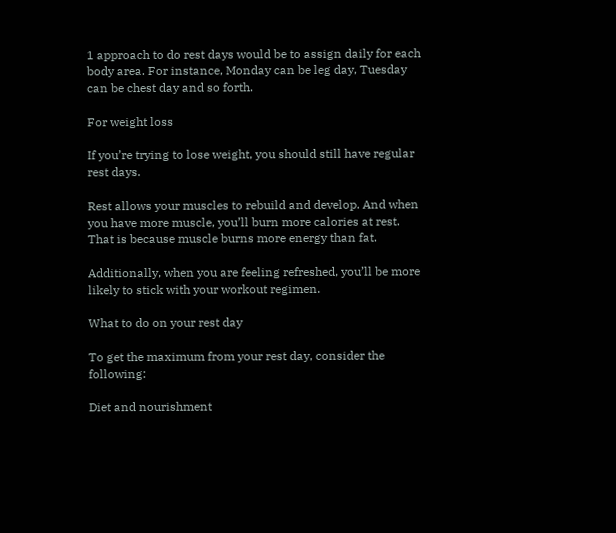1 approach to do rest days would be to assign daily for each body area. For instance, Monday can be leg day, Tuesday can be chest day and so forth.

For weight loss

If you’re trying to lose weight, you should still have regular rest days.

Rest allows your muscles to rebuild and develop. And when you have more muscle, you’ll burn more calories at rest. That is because muscle burns more energy than fat.

Additionally, when you are feeling refreshed, you’ll be more likely to stick with your workout regimen.

What to do on your rest day

To get the maximum from your rest day, consider the following:

Diet and nourishment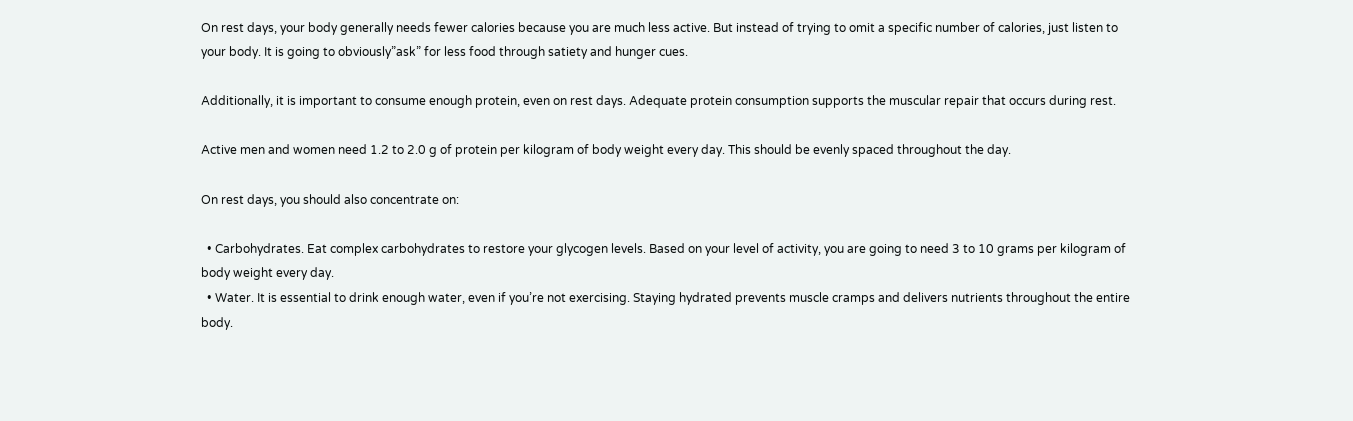On rest days, your body generally needs fewer calories because you are much less active. But instead of trying to omit a specific number of calories, just listen to your body. It is going to obviously”ask” for less food through satiety and hunger cues.

Additionally, it is important to consume enough protein, even on rest days. Adequate protein consumption supports the muscular repair that occurs during rest.

Active men and women need 1.2 to 2.0 g of protein per kilogram of body weight every day. This should be evenly spaced throughout the day.

On rest days, you should also concentrate on:

  • Carbohydrates. Eat complex carbohydrates to restore your glycogen levels. Based on your level of activity, you are going to need 3 to 10 grams per kilogram of body weight every day.
  • Water. It is essential to drink enough water, even if you’re not exercising. Staying hydrated prevents muscle cramps and delivers nutrients throughout the entire body.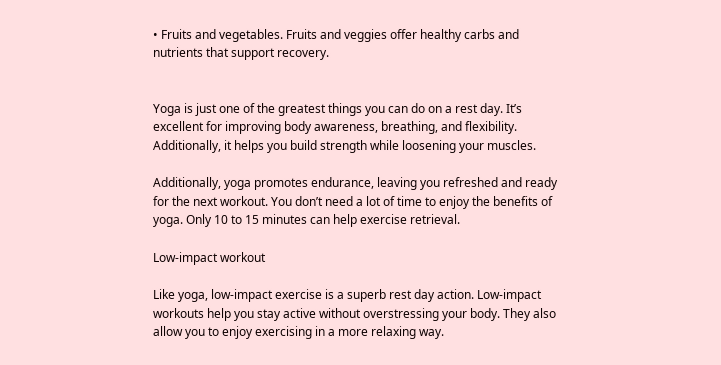• Fruits and vegetables. Fruits and veggies offer healthy carbs and nutrients that support recovery.


Yoga is just one of the greatest things you can do on a rest day. It’s excellent for improving body awareness, breathing, and flexibility. Additionally, it helps you build strength while loosening your muscles.

Additionally, yoga promotes endurance, leaving you refreshed and ready for the next workout. You don’t need a lot of time to enjoy the benefits of yoga. Only 10 to 15 minutes can help exercise retrieval.

Low-impact workout

Like yoga, low-impact exercise is a superb rest day action. Low-impact workouts help you stay active without overstressing your body. They also allow you to enjoy exercising in a more relaxing way.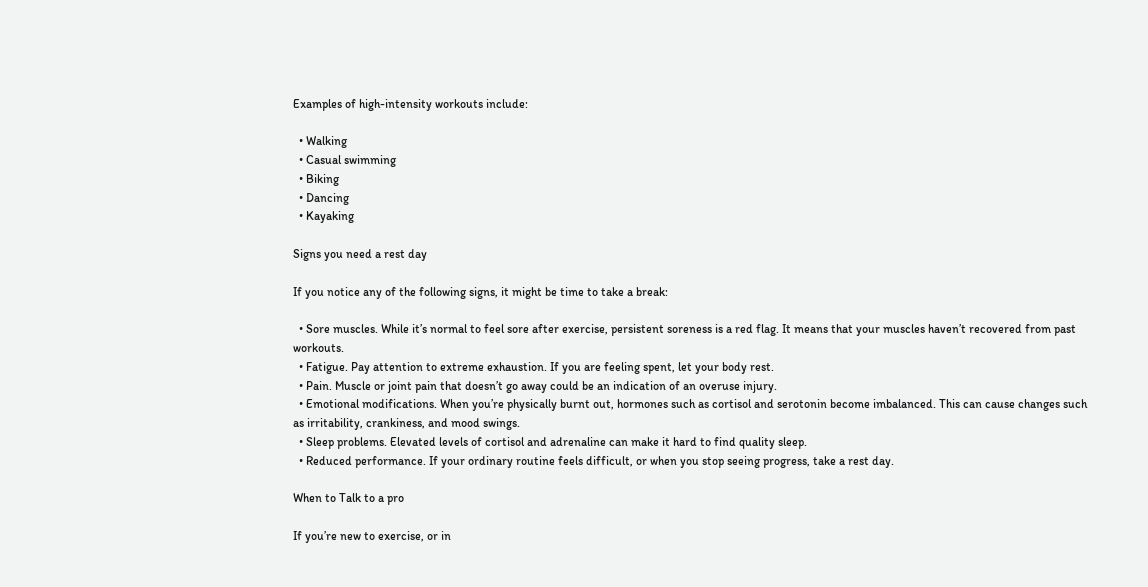Examples of high-intensity workouts include:

  • Walking
  • Casual swimming
  • Biking
  • Dancing
  • Kayaking

Signs you need a rest day

If you notice any of the following signs, it might be time to take a break:

  • Sore muscles. While it’s normal to feel sore after exercise, persistent soreness is a red flag. It means that your muscles haven’t recovered from past workouts.
  • Fatigue. Pay attention to extreme exhaustion. If you are feeling spent, let your body rest.
  • Pain. Muscle or joint pain that doesn’t go away could be an indication of an overuse injury.
  • Emotional modifications. When you’re physically burnt out, hormones such as cortisol and serotonin become imbalanced. This can cause changes such as irritability, crankiness, and mood swings.
  • Sleep problems. Elevated levels of cortisol and adrenaline can make it hard to find quality sleep.
  • Reduced performance. If your ordinary routine feels difficult, or when you stop seeing progress, take a rest day.

When to Talk to a pro

If you’re new to exercise, or in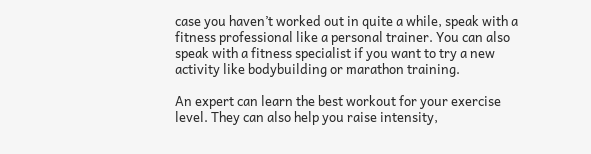case you haven’t worked out in quite a while, speak with a fitness professional like a personal trainer. You can also speak with a fitness specialist if you want to try a new activity like bodybuilding or marathon training.

An expert can learn the best workout for your exercise level. They can also help you raise intensity,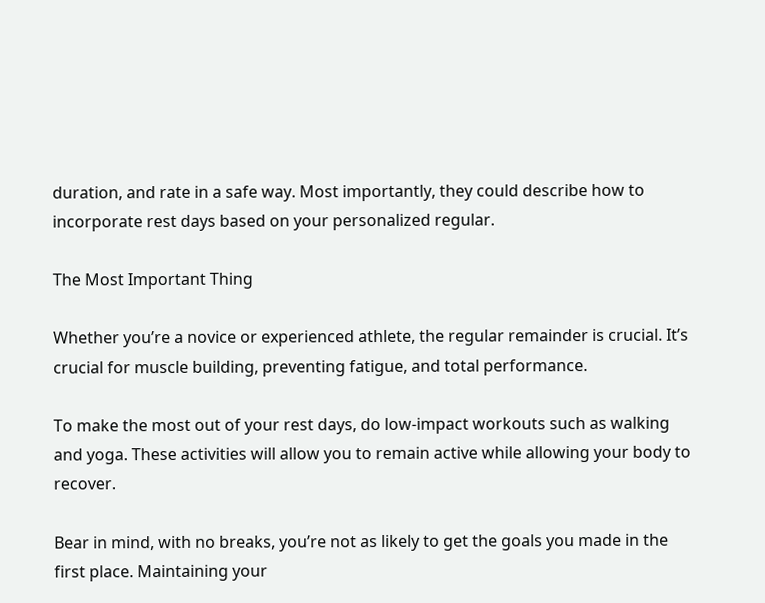duration, and rate in a safe way. Most importantly, they could describe how to incorporate rest days based on your personalized regular.

The Most Important Thing

Whether you’re a novice or experienced athlete, the regular remainder is crucial. It’s crucial for muscle building, preventing fatigue, and total performance.

To make the most out of your rest days, do low-impact workouts such as walking and yoga. These activities will allow you to remain active while allowing your body to recover.

Bear in mind, with no breaks, you’re not as likely to get the goals you made in the first place. Maintaining your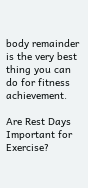body remainder is the very best thing you can do for fitness achievement.

Are Rest Days Important for Exercise?